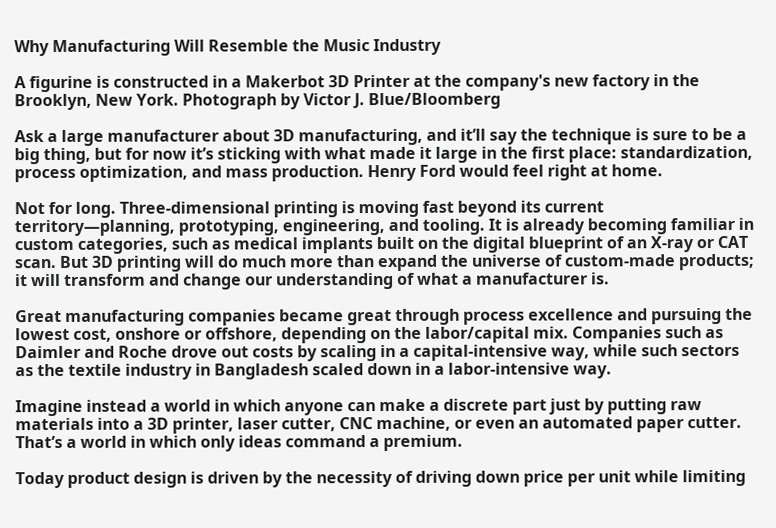Why Manufacturing Will Resemble the Music Industry

A figurine is constructed in a Makerbot 3D Printer at the company's new factory in the Brooklyn, New York. Photograph by Victor J. Blue/Bloomberg

Ask a large manufacturer about 3D manufacturing, and it’ll say the technique is sure to be a big thing, but for now it’s sticking with what made it large in the first place: standardization, process optimization, and mass production. Henry Ford would feel right at home.

Not for long. Three-dimensional printing is moving fast beyond its current territory—planning, prototyping, engineering, and tooling. It is already becoming familiar in custom categories, such as medical implants built on the digital blueprint of an X-ray or CAT scan. But 3D printing will do much more than expand the universe of custom-made products; it will transform and change our understanding of what a manufacturer is.

Great manufacturing companies became great through process excellence and pursuing the lowest cost, onshore or offshore, depending on the labor/capital mix. Companies such as Daimler and Roche drove out costs by scaling in a capital-intensive way, while such sectors as the textile industry in Bangladesh scaled down in a labor-intensive way.

Imagine instead a world in which anyone can make a discrete part just by putting raw materials into a 3D printer, laser cutter, CNC machine, or even an automated paper cutter. That’s a world in which only ideas command a premium.

Today product design is driven by the necessity of driving down price per unit while limiting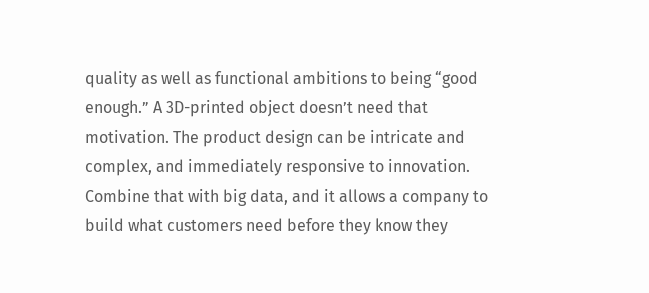quality as well as functional ambitions to being “good enough.” A 3D-printed object doesn’t need that motivation. The product design can be intricate and complex, and immediately responsive to innovation. Combine that with big data, and it allows a company to build what customers need before they know they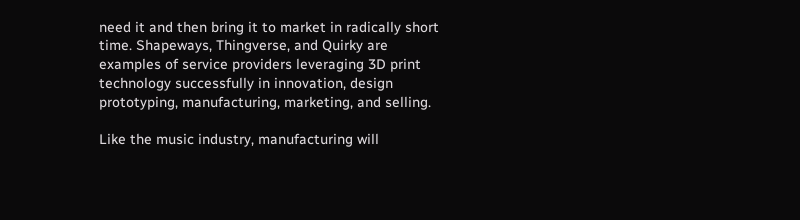need it and then bring it to market in radically short time. Shapeways, Thingverse, and Quirky are examples of service providers leveraging 3D print technology successfully in innovation, design prototyping, manufacturing, marketing, and selling.

Like the music industry, manufacturing will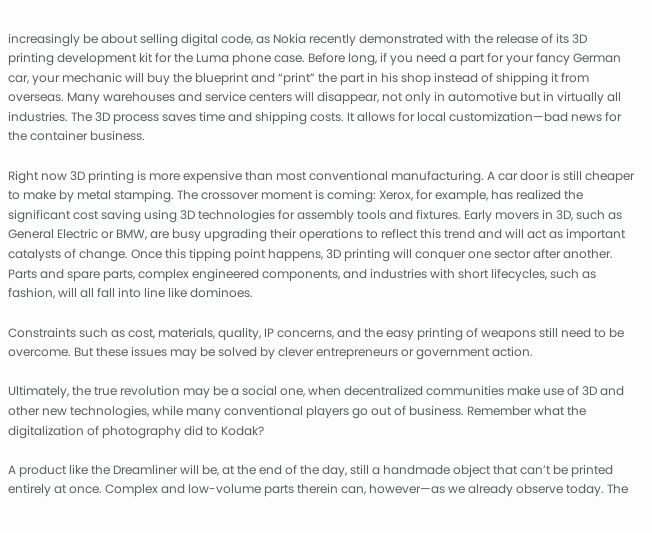increasingly be about selling digital code, as Nokia recently demonstrated with the release of its 3D printing development kit for the Luma phone case. Before long, if you need a part for your fancy German car, your mechanic will buy the blueprint and “print” the part in his shop instead of shipping it from overseas. Many warehouses and service centers will disappear, not only in automotive but in virtually all industries. The 3D process saves time and shipping costs. It allows for local customization—bad news for the container business.

Right now 3D printing is more expensive than most conventional manufacturing. A car door is still cheaper to make by metal stamping. The crossover moment is coming: Xerox, for example, has realized the significant cost saving using 3D technologies for assembly tools and fixtures. Early movers in 3D, such as General Electric or BMW, are busy upgrading their operations to reflect this trend and will act as important catalysts of change. Once this tipping point happens, 3D printing will conquer one sector after another. Parts and spare parts, complex engineered components, and industries with short lifecycles, such as fashion, will all fall into line like dominoes.

Constraints such as cost, materials, quality, IP concerns, and the easy printing of weapons still need to be overcome. But these issues may be solved by clever entrepreneurs or government action.

Ultimately, the true revolution may be a social one, when decentralized communities make use of 3D and other new technologies, while many conventional players go out of business. Remember what the digitalization of photography did to Kodak?

A product like the Dreamliner will be, at the end of the day, still a handmade object that can’t be printed entirely at once. Complex and low-volume parts therein can, however—as we already observe today. The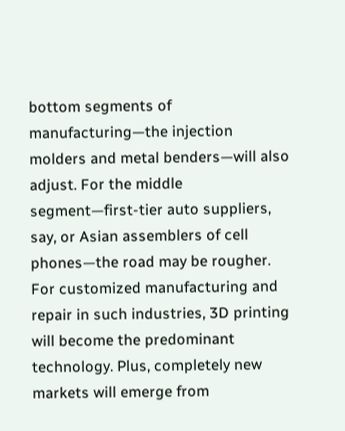bottom segments of manufacturing—the injection molders and metal benders—will also adjust. For the middle segment—first-tier auto suppliers, say, or Asian assemblers of cell phones—the road may be rougher. For customized manufacturing and repair in such industries, 3D printing will become the predominant technology. Plus, completely new markets will emerge from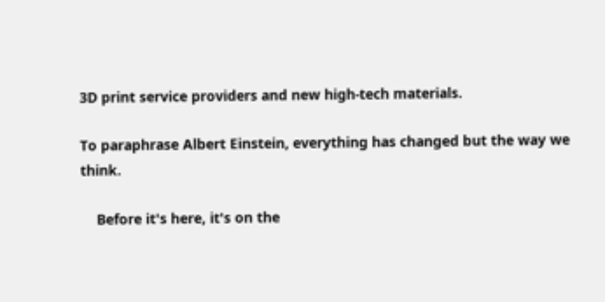3D print service providers and new high-tech materials.

To paraphrase Albert Einstein, everything has changed but the way we think.

    Before it's here, it's on the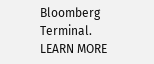Bloomberg Terminal. LEARN MORE